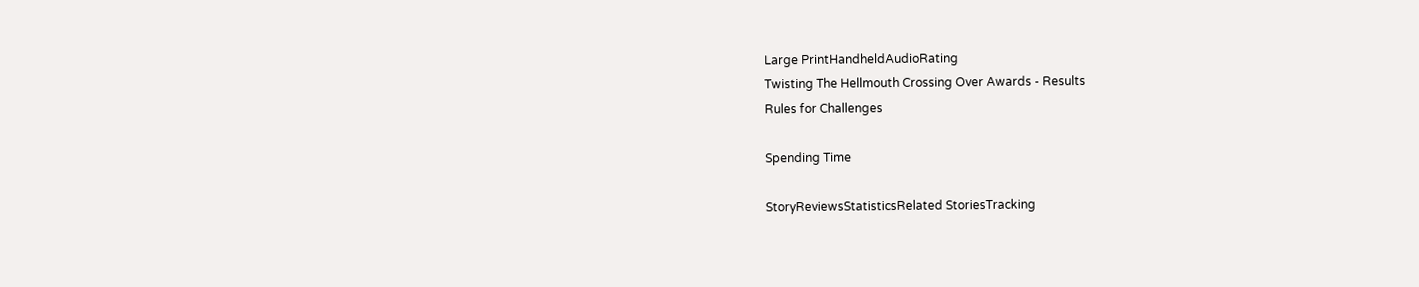Large PrintHandheldAudioRating
Twisting The Hellmouth Crossing Over Awards - Results
Rules for Challenges

Spending Time

StoryReviewsStatisticsRelated StoriesTracking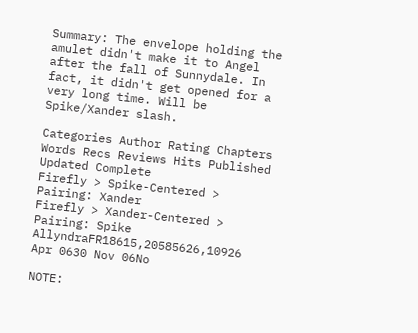Summary: The envelope holding the amulet didn't make it to Angel after the fall of Sunnydale. In fact, it didn't get opened for a very long time. Will be Spike/Xander slash.

Categories Author Rating Chapters Words Recs Reviews Hits Published Updated Complete
Firefly > Spike-Centered > Pairing: Xander
Firefly > Xander-Centered > Pairing: Spike
AllyndraFR18615,20585626,10926 Apr 0630 Nov 06No

NOTE: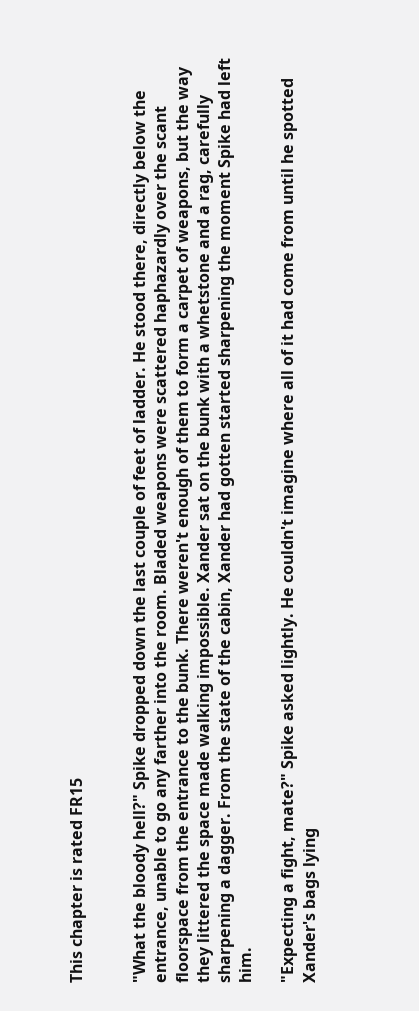This chapter is rated FR15


"What the bloody hell?" Spike dropped down the last couple of feet of ladder. He stood there, directly below the entrance, unable to go any farther into the room. Bladed weapons were scattered haphazardly over the scant floorspace from the entrance to the bunk. There weren't enough of them to form a carpet of weapons, but the way they littered the space made walking impossible. Xander sat on the bunk with a whetstone and a rag, carefully sharpening a dagger. From the state of the cabin, Xander had gotten started sharpening the moment Spike had left him.

"Expecting a fight, mate?" Spike asked lightly. He couldn't imagine where all of it had come from until he spotted Xander's bags lying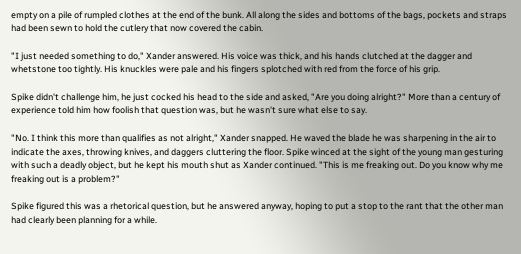empty on a pile of rumpled clothes at the end of the bunk. All along the sides and bottoms of the bags, pockets and straps had been sewn to hold the cutlery that now covered the cabin.

"I just needed something to do," Xander answered. His voice was thick, and his hands clutched at the dagger and whetstone too tightly. His knuckles were pale and his fingers splotched with red from the force of his grip.

Spike didn't challenge him, he just cocked his head to the side and asked, "Are you doing alright?" More than a century of experience told him how foolish that question was, but he wasn't sure what else to say.

"No. I think this more than qualifies as not alright," Xander snapped. He waved the blade he was sharpening in the air to indicate the axes, throwing knives, and daggers cluttering the floor. Spike winced at the sight of the young man gesturing with such a deadly object, but he kept his mouth shut as Xander continued. "This is me freaking out. Do you know why me freaking out is a problem?"

Spike figured this was a rhetorical question, but he answered anyway, hoping to put a stop to the rant that the other man had clearly been planning for a while.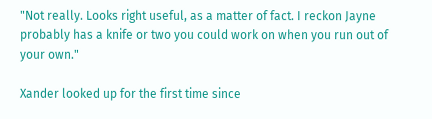"Not really. Looks right useful, as a matter of fact. I reckon Jayne probably has a knife or two you could work on when you run out of your own."

Xander looked up for the first time since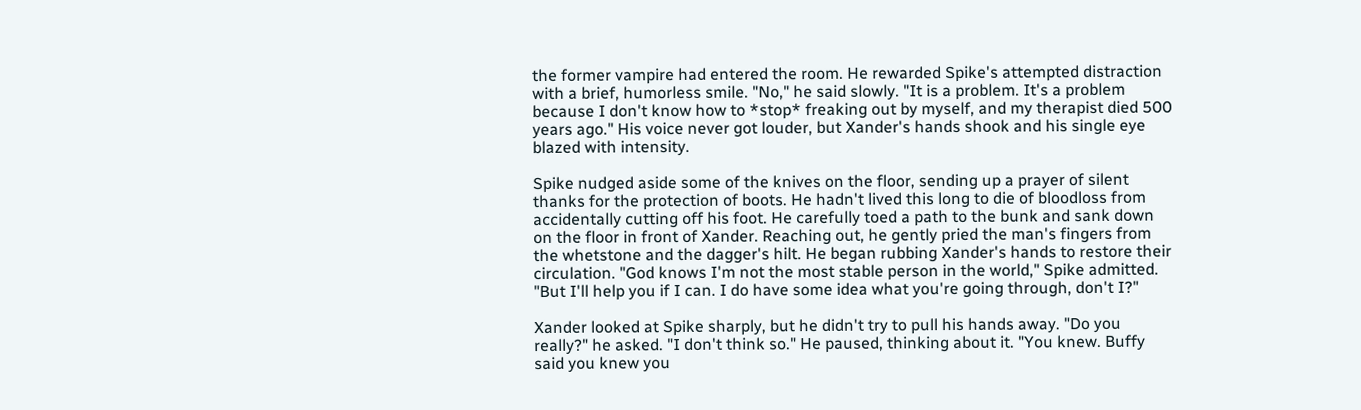the former vampire had entered the room. He rewarded Spike's attempted distraction with a brief, humorless smile. "No," he said slowly. "It is a problem. It's a problem because I don't know how to *stop* freaking out by myself, and my therapist died 500 years ago." His voice never got louder, but Xander's hands shook and his single eye blazed with intensity.

Spike nudged aside some of the knives on the floor, sending up a prayer of silent thanks for the protection of boots. He hadn't lived this long to die of bloodloss from accidentally cutting off his foot. He carefully toed a path to the bunk and sank down on the floor in front of Xander. Reaching out, he gently pried the man's fingers from the whetstone and the dagger's hilt. He began rubbing Xander's hands to restore their circulation. "God knows I'm not the most stable person in the world," Spike admitted. "But I'll help you if I can. I do have some idea what you're going through, don't I?"

Xander looked at Spike sharply, but he didn't try to pull his hands away. "Do you really?" he asked. "I don't think so." He paused, thinking about it. "You knew. Buffy said you knew you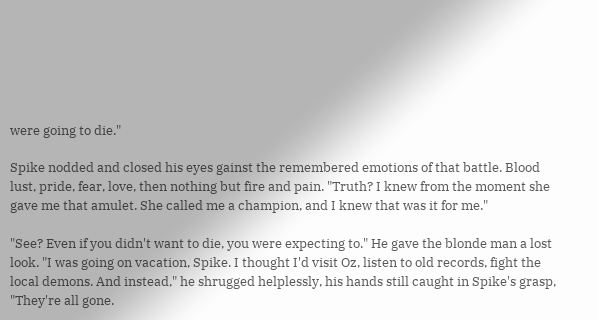were going to die."

Spike nodded and closed his eyes gainst the remembered emotions of that battle. Blood lust, pride, fear, love, then nothing but fire and pain. "Truth? I knew from the moment she gave me that amulet. She called me a champion, and I knew that was it for me."

"See? Even if you didn't want to die, you were expecting to." He gave the blonde man a lost look. "I was going on vacation, Spike. I thought I'd visit Oz, listen to old records, fight the local demons. And instead," he shrugged helplessly, his hands still caught in Spike's grasp, "They're all gone.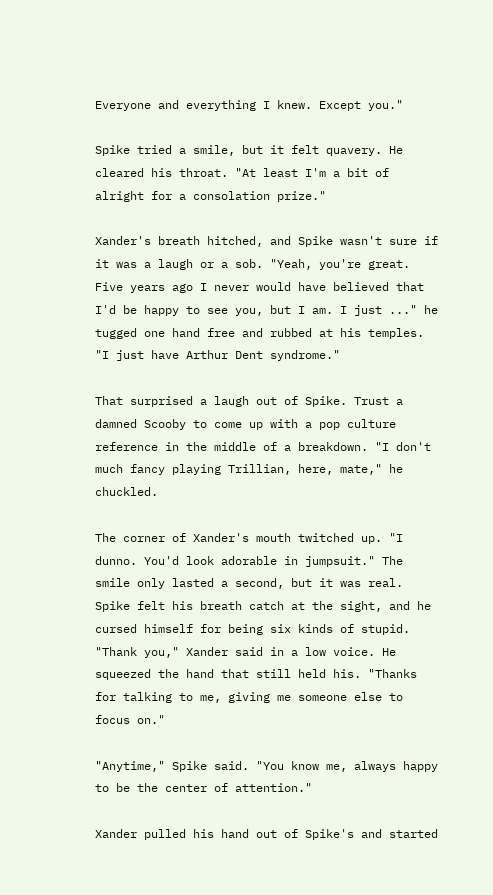Everyone and everything I knew. Except you."

Spike tried a smile, but it felt quavery. He cleared his throat. "At least I'm a bit of alright for a consolation prize."

Xander's breath hitched, and Spike wasn't sure if it was a laugh or a sob. "Yeah, you're great. Five years ago I never would have believed that I'd be happy to see you, but I am. I just ..." he tugged one hand free and rubbed at his temples. "I just have Arthur Dent syndrome."

That surprised a laugh out of Spike. Trust a damned Scooby to come up with a pop culture reference in the middle of a breakdown. "I don't much fancy playing Trillian, here, mate," he chuckled.

The corner of Xander's mouth twitched up. "I dunno. You'd look adorable in jumpsuit." The smile only lasted a second, but it was real. Spike felt his breath catch at the sight, and he cursed himself for being six kinds of stupid. "Thank you," Xander said in a low voice. He squeezed the hand that still held his. "Thanks for talking to me, giving me someone else to focus on."

"Anytime," Spike said. "You know me, always happy to be the center of attention."

Xander pulled his hand out of Spike's and started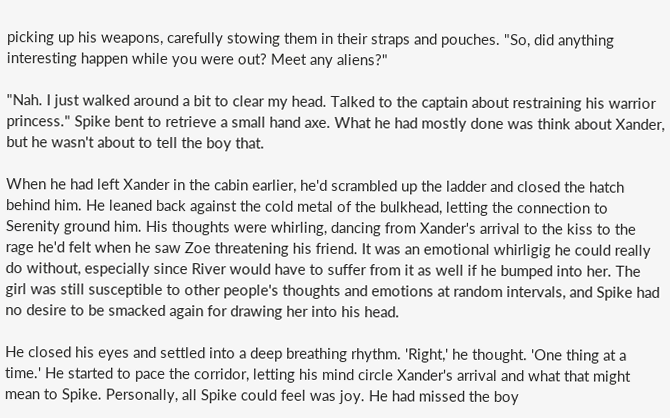picking up his weapons, carefully stowing them in their straps and pouches. "So, did anything interesting happen while you were out? Meet any aliens?"

"Nah. I just walked around a bit to clear my head. Talked to the captain about restraining his warrior princess." Spike bent to retrieve a small hand axe. What he had mostly done was think about Xander, but he wasn't about to tell the boy that.

When he had left Xander in the cabin earlier, he'd scrambled up the ladder and closed the hatch behind him. He leaned back against the cold metal of the bulkhead, letting the connection to Serenity ground him. His thoughts were whirling, dancing from Xander's arrival to the kiss to the rage he'd felt when he saw Zoe threatening his friend. It was an emotional whirligig he could really do without, especially since River would have to suffer from it as well if he bumped into her. The girl was still susceptible to other people's thoughts and emotions at random intervals, and Spike had no desire to be smacked again for drawing her into his head.

He closed his eyes and settled into a deep breathing rhythm. 'Right,' he thought. 'One thing at a time.' He started to pace the corridor, letting his mind circle Xander's arrival and what that might mean to Spike. Personally, all Spike could feel was joy. He had missed the boy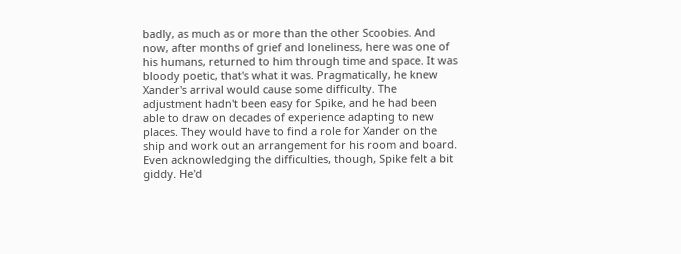badly, as much as or more than the other Scoobies. And now, after months of grief and loneliness, here was one of his humans, returned to him through time and space. It was bloody poetic, that's what it was. Pragmatically, he knew Xander's arrival would cause some difficulty. The adjustment hadn't been easy for Spike, and he had been able to draw on decades of experience adapting to new places. They would have to find a role for Xander on the ship and work out an arrangement for his room and board. Even acknowledging the difficulties, though, Spike felt a bit giddy. He'd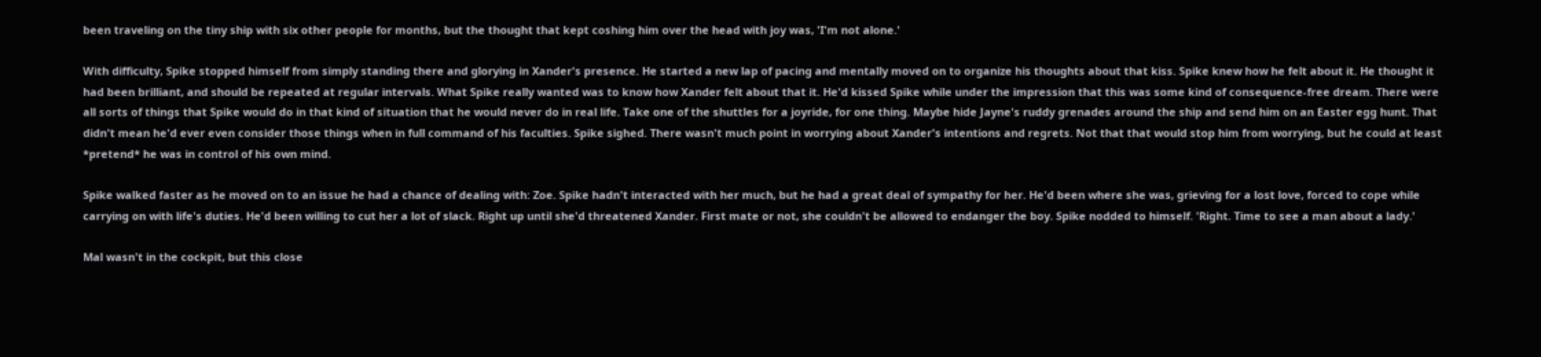been traveling on the tiny ship with six other people for months, but the thought that kept coshing him over the head with joy was, 'I'm not alone.'

With difficulty, Spike stopped himself from simply standing there and glorying in Xander's presence. He started a new lap of pacing and mentally moved on to organize his thoughts about that kiss. Spike knew how he felt about it. He thought it had been brilliant, and should be repeated at regular intervals. What Spike really wanted was to know how Xander felt about that it. He'd kissed Spike while under the impression that this was some kind of consequence-free dream. There were all sorts of things that Spike would do in that kind of situation that he would never do in real life. Take one of the shuttles for a joyride, for one thing. Maybe hide Jayne's ruddy grenades around the ship and send him on an Easter egg hunt. That didn't mean he'd ever even consider those things when in full command of his faculties. Spike sighed. There wasn't much point in worrying about Xander's intentions and regrets. Not that that would stop him from worrying, but he could at least *pretend* he was in control of his own mind.

Spike walked faster as he moved on to an issue he had a chance of dealing with: Zoe. Spike hadn't interacted with her much, but he had a great deal of sympathy for her. He'd been where she was, grieving for a lost love, forced to cope while carrying on with life's duties. He'd been willing to cut her a lot of slack. Right up until she'd threatened Xander. First mate or not, she couldn't be allowed to endanger the boy. Spike nodded to himself. 'Right. Time to see a man about a lady.'

Mal wasn't in the cockpit, but this close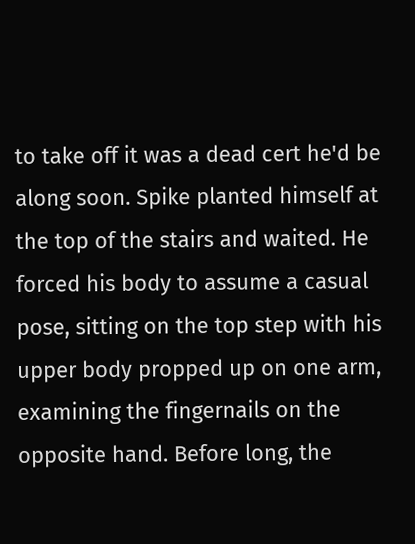to take off it was a dead cert he'd be along soon. Spike planted himself at the top of the stairs and waited. He forced his body to assume a casual pose, sitting on the top step with his upper body propped up on one arm, examining the fingernails on the opposite hand. Before long, the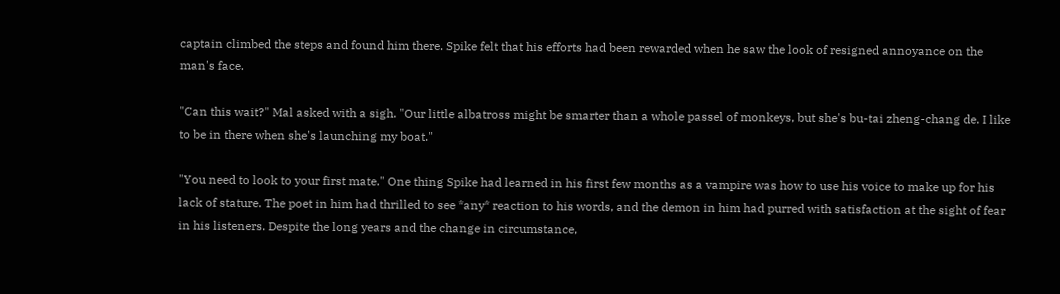captain climbed the steps and found him there. Spike felt that his efforts had been rewarded when he saw the look of resigned annoyance on the man's face.

"Can this wait?" Mal asked with a sigh. "Our little albatross might be smarter than a whole passel of monkeys, but she's bu-tai zheng-chang de. I like to be in there when she's launching my boat."

"You need to look to your first mate." One thing Spike had learned in his first few months as a vampire was how to use his voice to make up for his lack of stature. The poet in him had thrilled to see *any* reaction to his words, and the demon in him had purred with satisfaction at the sight of fear in his listeners. Despite the long years and the change in circumstance,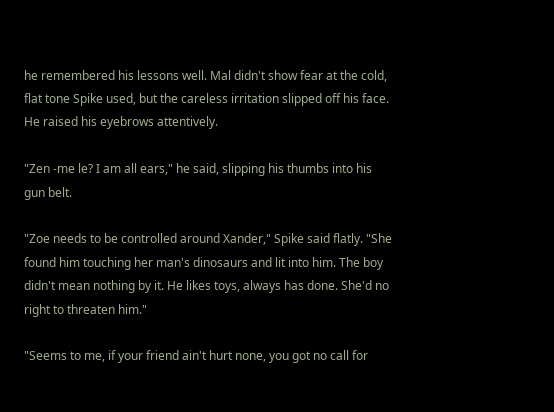he remembered his lessons well. Mal didn't show fear at the cold, flat tone Spike used, but the careless irritation slipped off his face. He raised his eyebrows attentively.

"Zen -me le? I am all ears," he said, slipping his thumbs into his gun belt.

"Zoe needs to be controlled around Xander," Spike said flatly. "She found him touching her man's dinosaurs and lit into him. The boy didn't mean nothing by it. He likes toys, always has done. She'd no right to threaten him."

"Seems to me, if your friend ain't hurt none, you got no call for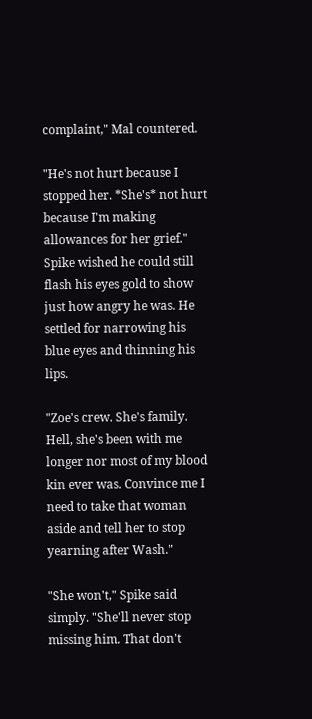complaint," Mal countered.

"He's not hurt because I stopped her. *She's* not hurt because I'm making allowances for her grief." Spike wished he could still flash his eyes gold to show just how angry he was. He settled for narrowing his blue eyes and thinning his lips.

"Zoe's crew. She's family. Hell, she's been with me longer nor most of my blood kin ever was. Convince me I need to take that woman aside and tell her to stop yearning after Wash."

"She won't," Spike said simply. "She'll never stop missing him. That don't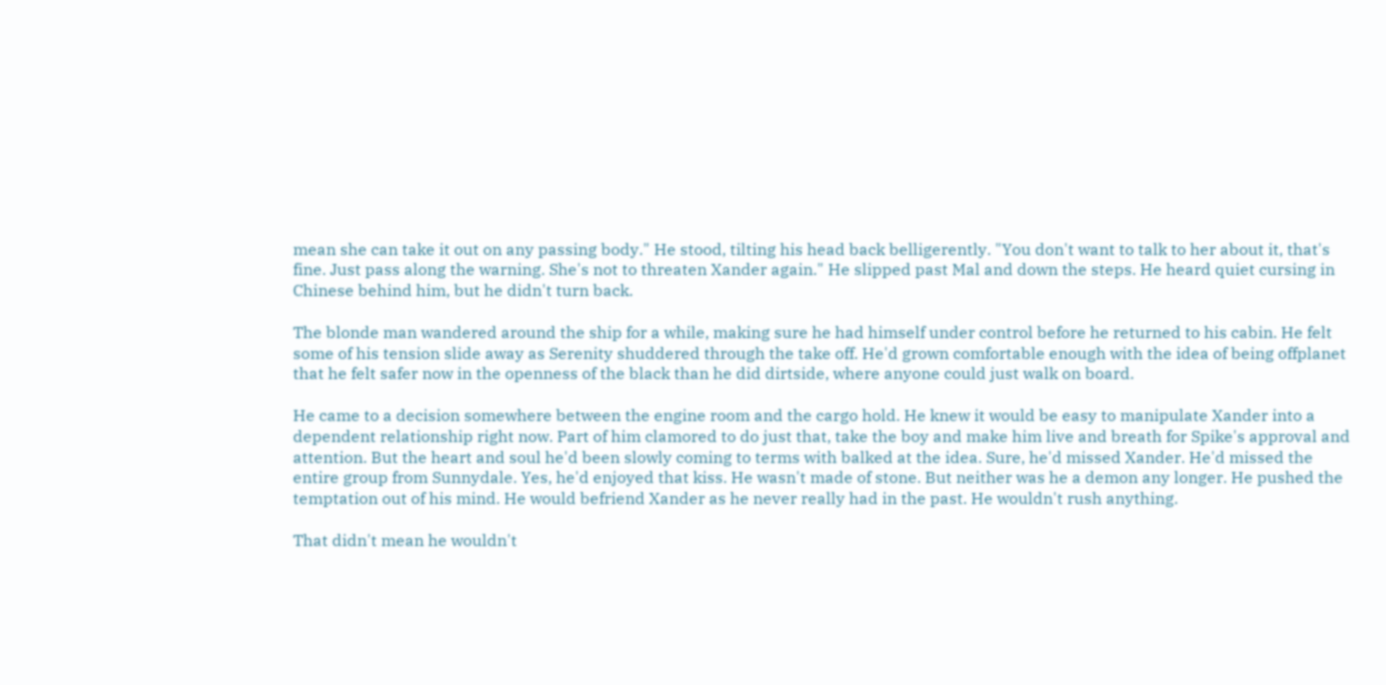mean she can take it out on any passing body." He stood, tilting his head back belligerently. "You don't want to talk to her about it, that's fine. Just pass along the warning. She's not to threaten Xander again." He slipped past Mal and down the steps. He heard quiet cursing in Chinese behind him, but he didn't turn back.

The blonde man wandered around the ship for a while, making sure he had himself under control before he returned to his cabin. He felt some of his tension slide away as Serenity shuddered through the take off. He'd grown comfortable enough with the idea of being offplanet that he felt safer now in the openness of the black than he did dirtside, where anyone could just walk on board.

He came to a decision somewhere between the engine room and the cargo hold. He knew it would be easy to manipulate Xander into a dependent relationship right now. Part of him clamored to do just that, take the boy and make him live and breath for Spike's approval and attention. But the heart and soul he'd been slowly coming to terms with balked at the idea. Sure, he'd missed Xander. He'd missed the entire group from Sunnydale. Yes, he'd enjoyed that kiss. He wasn't made of stone. But neither was he a demon any longer. He pushed the temptation out of his mind. He would befriend Xander as he never really had in the past. He wouldn't rush anything.

That didn't mean he wouldn't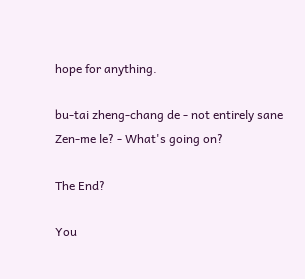hope for anything.

bu-tai zheng-chang de - not entirely sane
Zen-me le? - What's going on?

The End?

You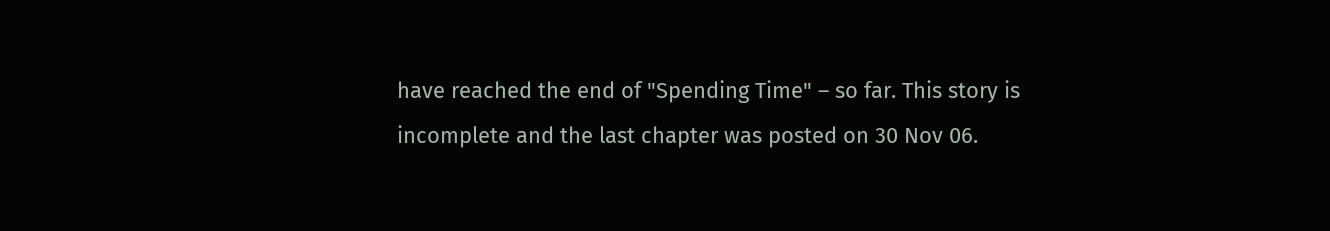have reached the end of "Spending Time" – so far. This story is incomplete and the last chapter was posted on 30 Nov 06.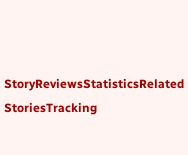StoryReviewsStatisticsRelated StoriesTracking